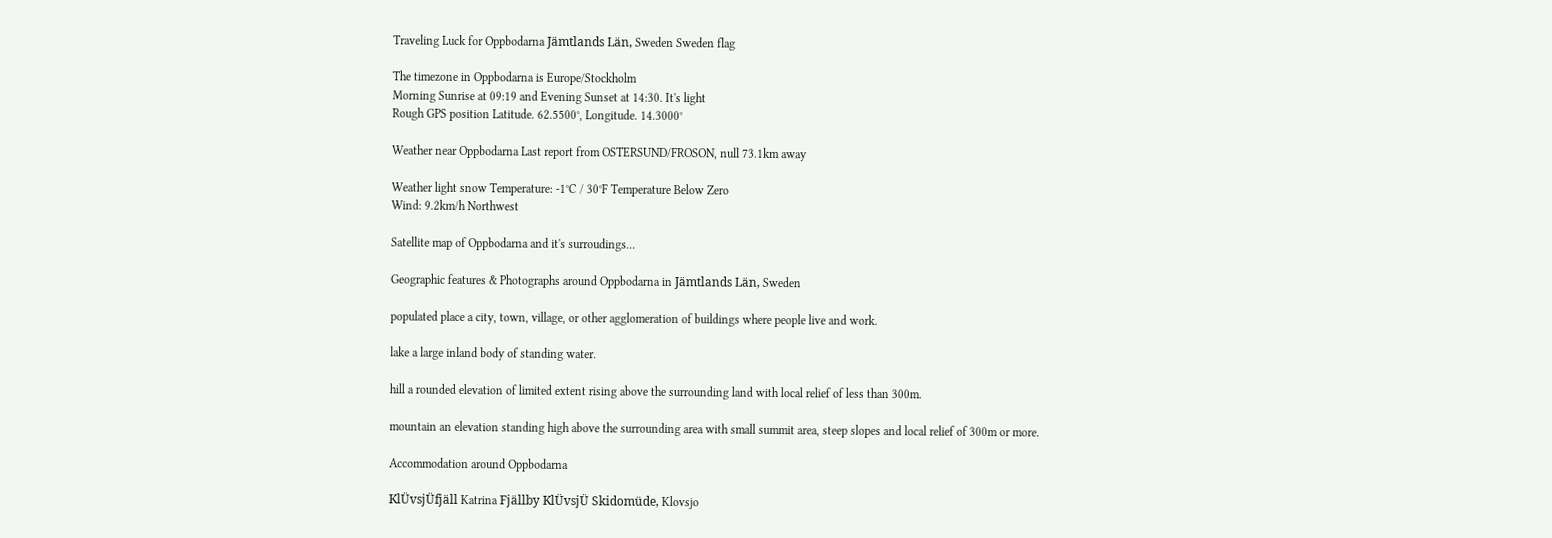Traveling Luck for Oppbodarna Jämtlands Län, Sweden Sweden flag

The timezone in Oppbodarna is Europe/Stockholm
Morning Sunrise at 09:19 and Evening Sunset at 14:30. It's light
Rough GPS position Latitude. 62.5500°, Longitude. 14.3000°

Weather near Oppbodarna Last report from OSTERSUND/FROSON, null 73.1km away

Weather light snow Temperature: -1°C / 30°F Temperature Below Zero
Wind: 9.2km/h Northwest

Satellite map of Oppbodarna and it's surroudings...

Geographic features & Photographs around Oppbodarna in Jämtlands Län, Sweden

populated place a city, town, village, or other agglomeration of buildings where people live and work.

lake a large inland body of standing water.

hill a rounded elevation of limited extent rising above the surrounding land with local relief of less than 300m.

mountain an elevation standing high above the surrounding area with small summit area, steep slopes and local relief of 300m or more.

Accommodation around Oppbodarna

KlÜvsjÜfjäll Katrina Fjällby KlÜvsjÜ Skidomüde, Klovsjo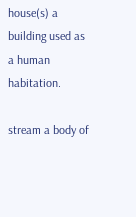house(s) a building used as a human habitation.

stream a body of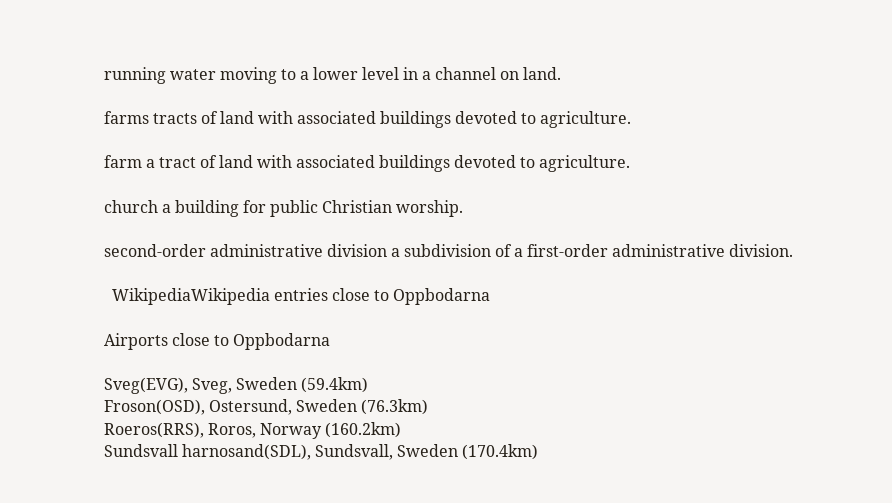running water moving to a lower level in a channel on land.

farms tracts of land with associated buildings devoted to agriculture.

farm a tract of land with associated buildings devoted to agriculture.

church a building for public Christian worship.

second-order administrative division a subdivision of a first-order administrative division.

  WikipediaWikipedia entries close to Oppbodarna

Airports close to Oppbodarna

Sveg(EVG), Sveg, Sweden (59.4km)
Froson(OSD), Ostersund, Sweden (76.3km)
Roeros(RRS), Roros, Norway (160.2km)
Sundsvall harnosand(SDL), Sundsvall, Sweden (170.4km)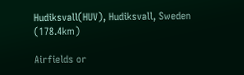Hudiksvall(HUV), Hudiksvall, Sweden (178.4km)

Airfields or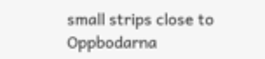small strips close to Oppbodarna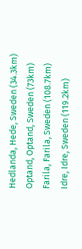Hedlanda, Hede, Sweden (34.3km)
Optand, Optand, Sweden (73km)
Farila, Farila, Sweden (108.7km)
Idre, Idre, Sweden (119.2km)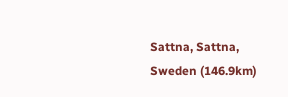Sattna, Sattna, Sweden (146.9km)